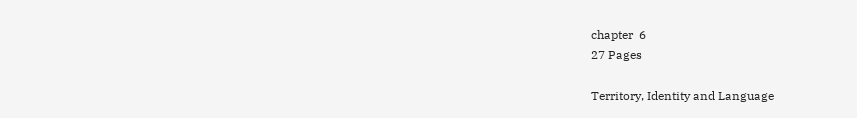chapter  6
27 Pages

Territory, Identity and Language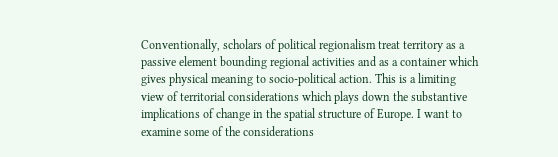Conventionally, scholars of political regionalism treat territory as a passive element bounding regional activities and as a container which gives physical meaning to socio-political action. This is a limiting view of territorial considerations which plays down the substantive implications of change in the spatial structure of Europe. I want to examine some of the considerations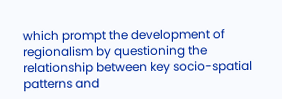which prompt the development of regionalism by questioning the relationship between key socio-spatial patterns and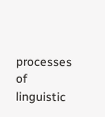processes of linguistic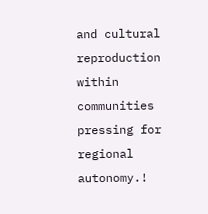and cultural reproduction within communities pressing for regional autonomy.!